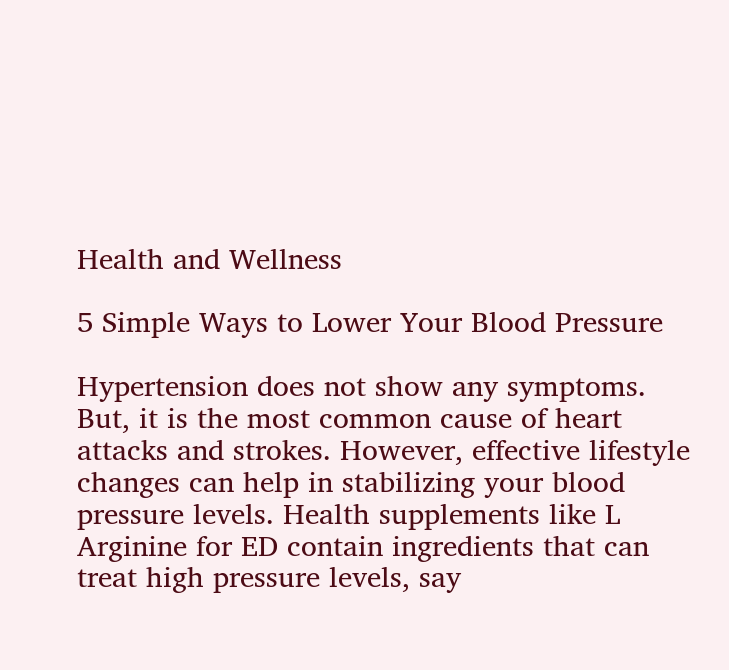Health and Wellness

5 Simple Ways to Lower Your Blood Pressure

Hypertension does not show any symptoms. But, it is the most common cause of heart attacks and strokes. However, effective lifestyle changes can help in stabilizing your blood pressure levels. Health supplements like L Arginine for ED contain ingredients that can treat high pressure levels, say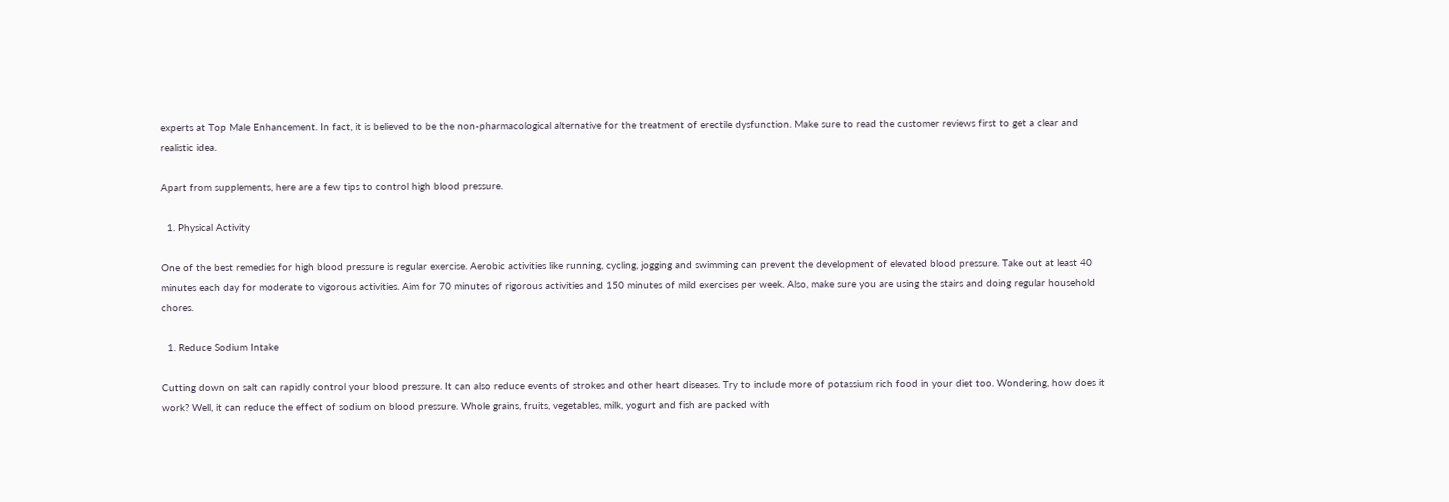experts at Top Male Enhancement. In fact, it is believed to be the non-pharmacological alternative for the treatment of erectile dysfunction. Make sure to read the customer reviews first to get a clear and realistic idea.

Apart from supplements, here are a few tips to control high blood pressure.

  1. Physical Activity

One of the best remedies for high blood pressure is regular exercise. Aerobic activities like running, cycling, jogging and swimming can prevent the development of elevated blood pressure. Take out at least 40 minutes each day for moderate to vigorous activities. Aim for 70 minutes of rigorous activities and 150 minutes of mild exercises per week. Also, make sure you are using the stairs and doing regular household chores.

  1. Reduce Sodium Intake

Cutting down on salt can rapidly control your blood pressure. It can also reduce events of strokes and other heart diseases. Try to include more of potassium rich food in your diet too. Wondering, how does it work? Well, it can reduce the effect of sodium on blood pressure. Whole grains, fruits, vegetables, milk, yogurt and fish are packed with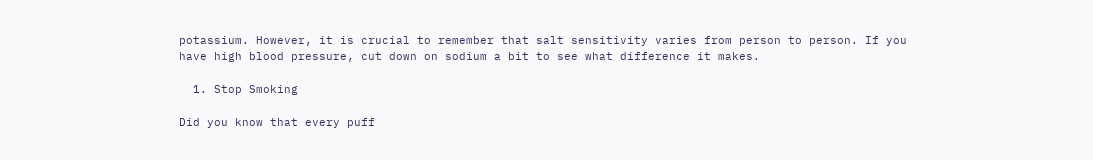potassium. However, it is crucial to remember that salt sensitivity varies from person to person. If you have high blood pressure, cut down on sodium a bit to see what difference it makes.

  1. Stop Smoking

Did you know that every puff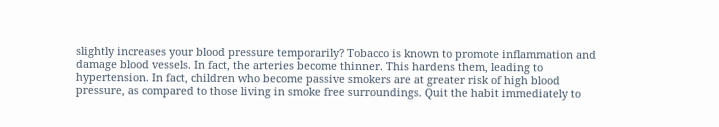slightly increases your blood pressure temporarily? Tobacco is known to promote inflammation and damage blood vessels. In fact, the arteries become thinner. This hardens them, leading to hypertension. In fact, children who become passive smokers are at greater risk of high blood pressure, as compared to those living in smoke free surroundings. Quit the habit immediately to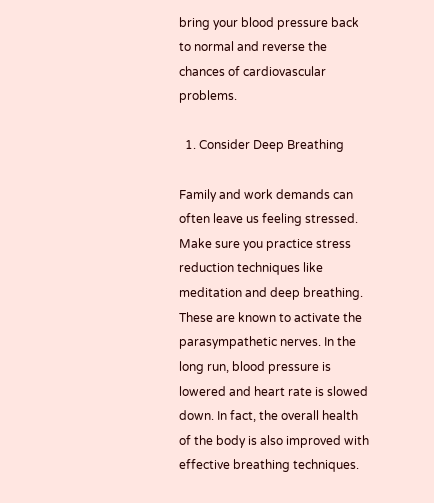bring your blood pressure back to normal and reverse the chances of cardiovascular problems.

  1. Consider Deep Breathing

Family and work demands can often leave us feeling stressed. Make sure you practice stress reduction techniques like meditation and deep breathing. These are known to activate the parasympathetic nerves. In the long run, blood pressure is lowered and heart rate is slowed down. In fact, the overall health of the body is also improved with effective breathing techniques.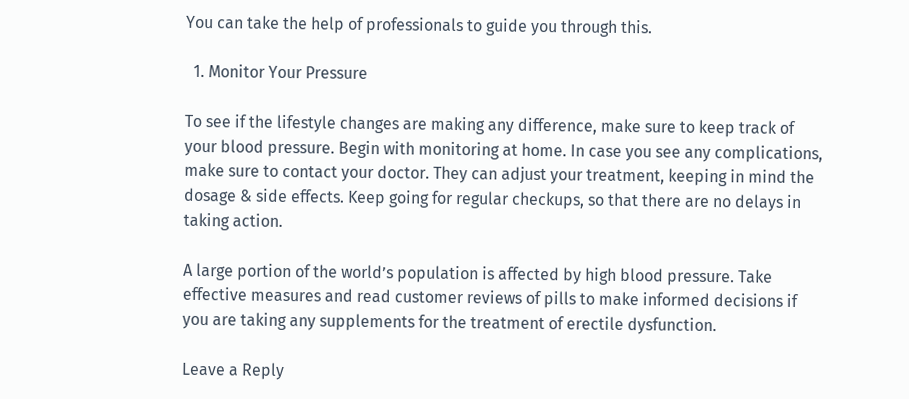You can take the help of professionals to guide you through this.

  1. Monitor Your Pressure

To see if the lifestyle changes are making any difference, make sure to keep track of your blood pressure. Begin with monitoring at home. In case you see any complications, make sure to contact your doctor. They can adjust your treatment, keeping in mind the dosage & side effects. Keep going for regular checkups, so that there are no delays in taking action.

A large portion of the world’s population is affected by high blood pressure. Take effective measures and read customer reviews of pills to make informed decisions if you are taking any supplements for the treatment of erectile dysfunction.

Leave a Reply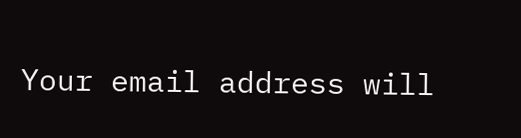Your email address will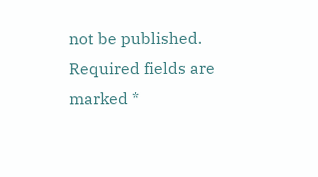not be published. Required fields are marked *